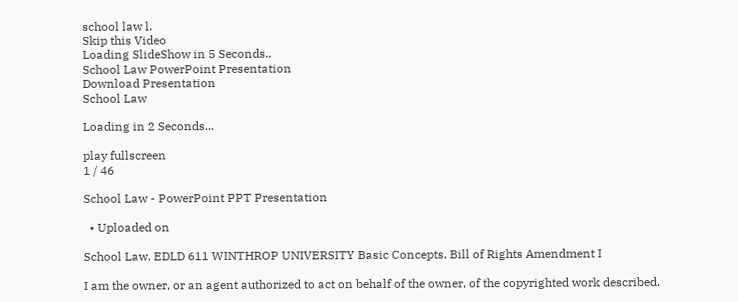school law l.
Skip this Video
Loading SlideShow in 5 Seconds..
School Law PowerPoint Presentation
Download Presentation
School Law

Loading in 2 Seconds...

play fullscreen
1 / 46

School Law - PowerPoint PPT Presentation

  • Uploaded on

School Law. EDLD 611 WINTHROP UNIVERSITY Basic Concepts. Bill of Rights Amendment I

I am the owner, or an agent authorized to act on behalf of the owner, of the copyrighted work described.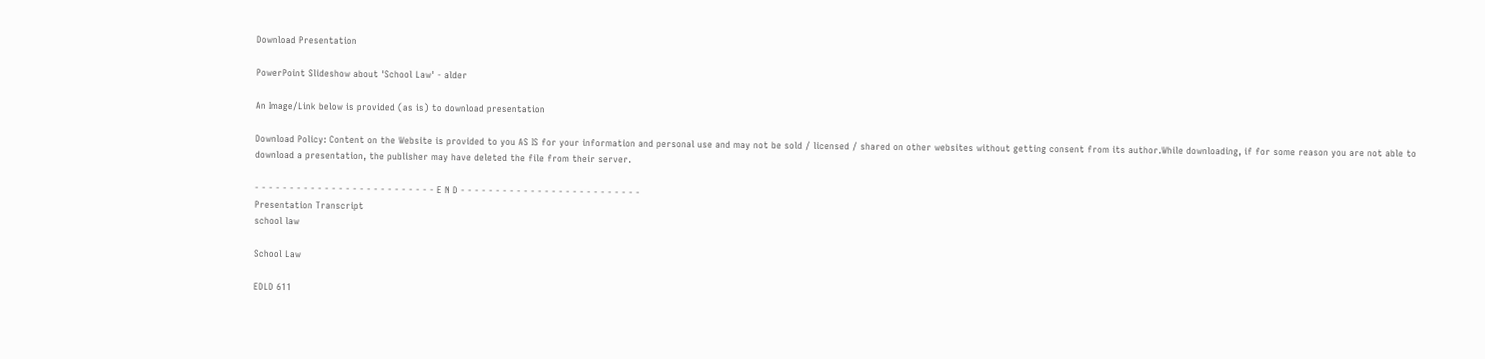Download Presentation

PowerPoint Slideshow about 'School Law' - alder

An Image/Link below is provided (as is) to download presentation

Download Policy: Content on the Website is provided to you AS IS for your information and personal use and may not be sold / licensed / shared on other websites without getting consent from its author.While downloading, if for some reason you are not able to download a presentation, the publisher may have deleted the file from their server.

- - - - - - - - - - - - - - - - - - - - - - - - - - E N D - - - - - - - - - - - - - - - - - - - - - - - - - -
Presentation Transcript
school law

School Law

EDLD 611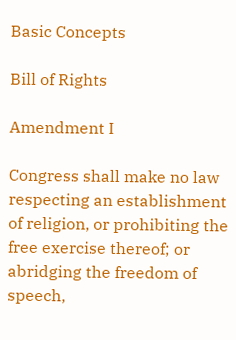Basic Concepts

Bill of Rights

Amendment I

Congress shall make no law respecting an establishment of religion, or prohibiting the free exercise thereof; or abridging the freedom of speech,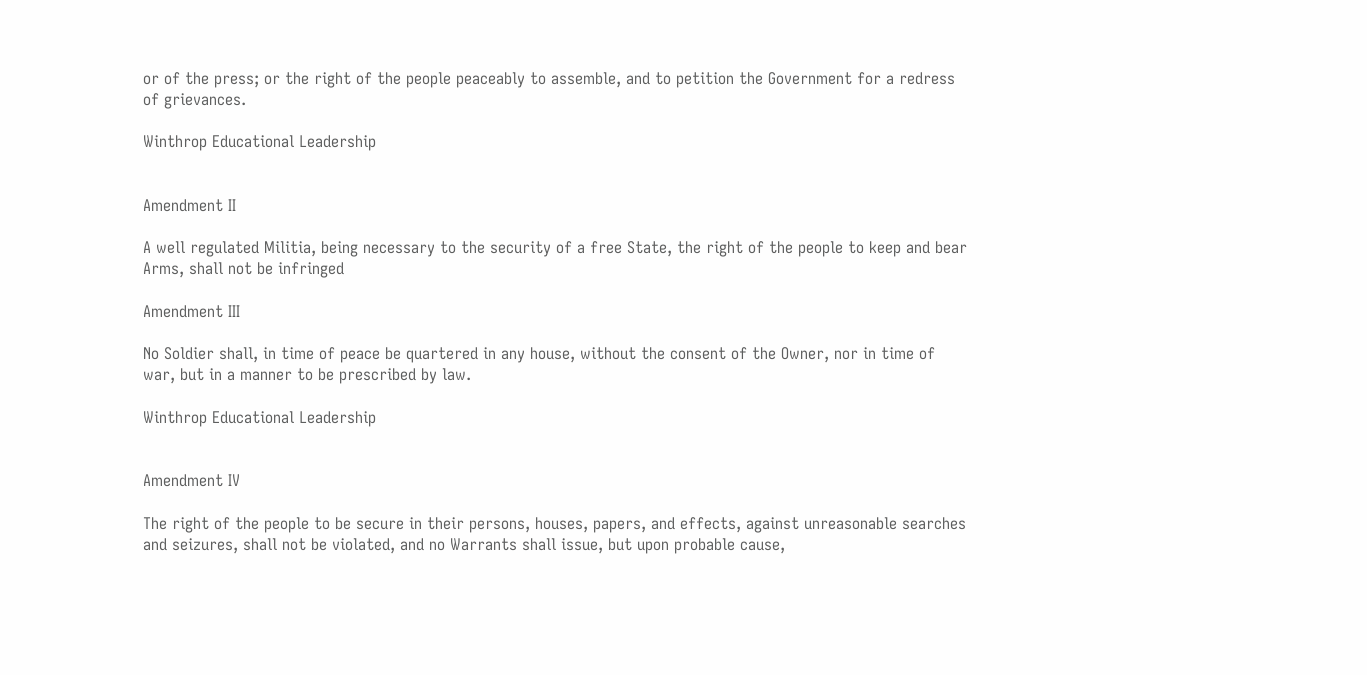or of the press; or the right of the people peaceably to assemble, and to petition the Government for a redress of grievances.

Winthrop Educational Leadership


Amendment II

A well regulated Militia, being necessary to the security of a free State, the right of the people to keep and bear Arms, shall not be infringed

Amendment III

No Soldier shall, in time of peace be quartered in any house, without the consent of the Owner, nor in time of war, but in a manner to be prescribed by law.

Winthrop Educational Leadership


Amendment IV

The right of the people to be secure in their persons, houses, papers, and effects, against unreasonable searches and seizures, shall not be violated, and no Warrants shall issue, but upon probable cause,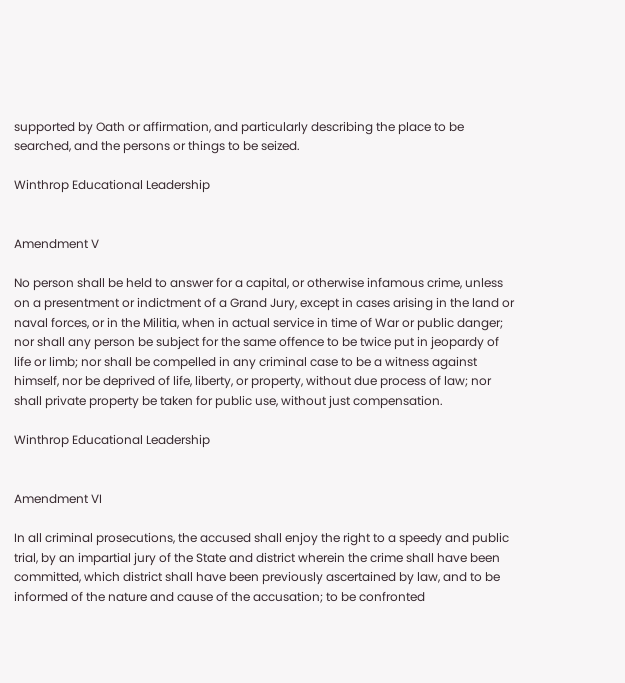supported by Oath or affirmation, and particularly describing the place to be searched, and the persons or things to be seized.

Winthrop Educational Leadership


Amendment V

No person shall be held to answer for a capital, or otherwise infamous crime, unless on a presentment or indictment of a Grand Jury, except in cases arising in the land or naval forces, or in the Militia, when in actual service in time of War or public danger; nor shall any person be subject for the same offence to be twice put in jeopardy of life or limb; nor shall be compelled in any criminal case to be a witness against himself, nor be deprived of life, liberty, or property, without due process of law; nor shall private property be taken for public use, without just compensation.

Winthrop Educational Leadership


Amendment VI

In all criminal prosecutions, the accused shall enjoy the right to a speedy and public trial, by an impartial jury of the State and district wherein the crime shall have been committed, which district shall have been previously ascertained by law, and to be informed of the nature and cause of the accusation; to be confronted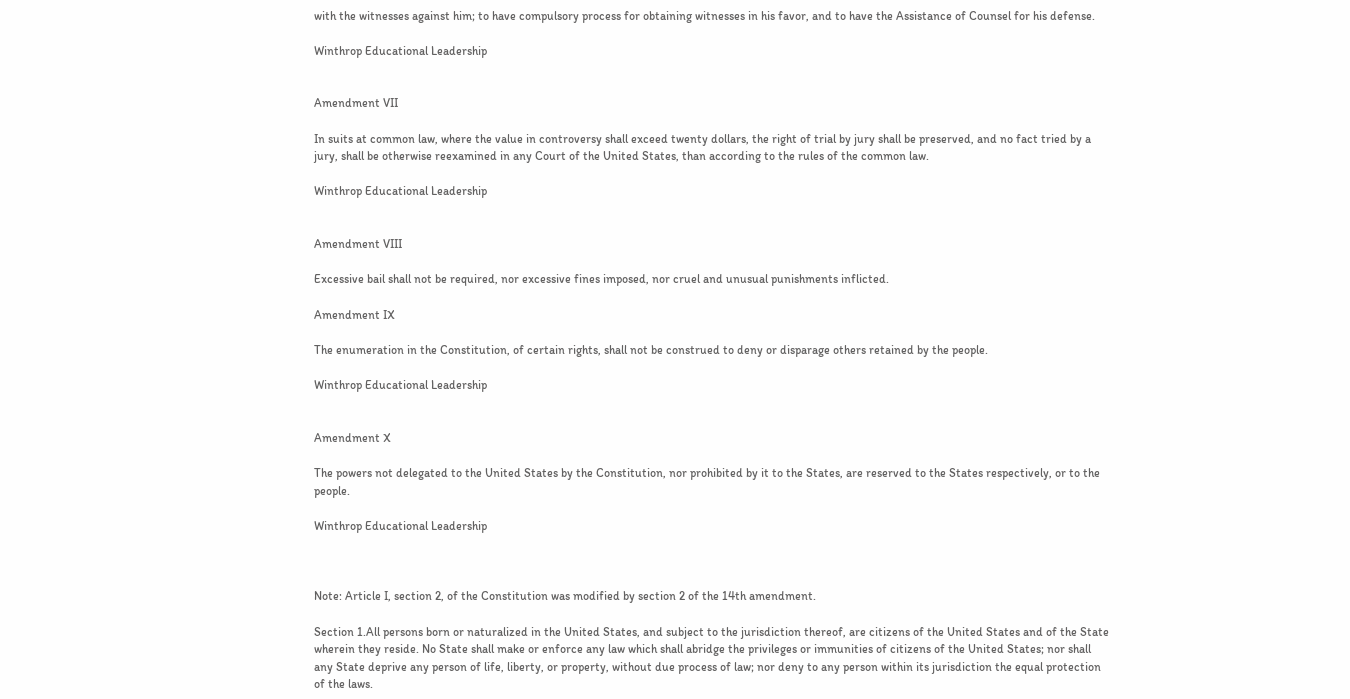with the witnesses against him; to have compulsory process for obtaining witnesses in his favor, and to have the Assistance of Counsel for his defense.

Winthrop Educational Leadership


Amendment VII

In suits at common law, where the value in controversy shall exceed twenty dollars, the right of trial by jury shall be preserved, and no fact tried by a jury, shall be otherwise reexamined in any Court of the United States, than according to the rules of the common law.

Winthrop Educational Leadership


Amendment VIII

Excessive bail shall not be required, nor excessive fines imposed, nor cruel and unusual punishments inflicted.

Amendment IX

The enumeration in the Constitution, of certain rights, shall not be construed to deny or disparage others retained by the people.

Winthrop Educational Leadership


Amendment X

The powers not delegated to the United States by the Constitution, nor prohibited by it to the States, are reserved to the States respectively, or to the people.

Winthrop Educational Leadership



Note: Article I, section 2, of the Constitution was modified by section 2 of the 14th amendment.

Section 1.All persons born or naturalized in the United States, and subject to the jurisdiction thereof, are citizens of the United States and of the State wherein they reside. No State shall make or enforce any law which shall abridge the privileges or immunities of citizens of the United States; nor shall any State deprive any person of life, liberty, or property, without due process of law; nor deny to any person within its jurisdiction the equal protection of the laws.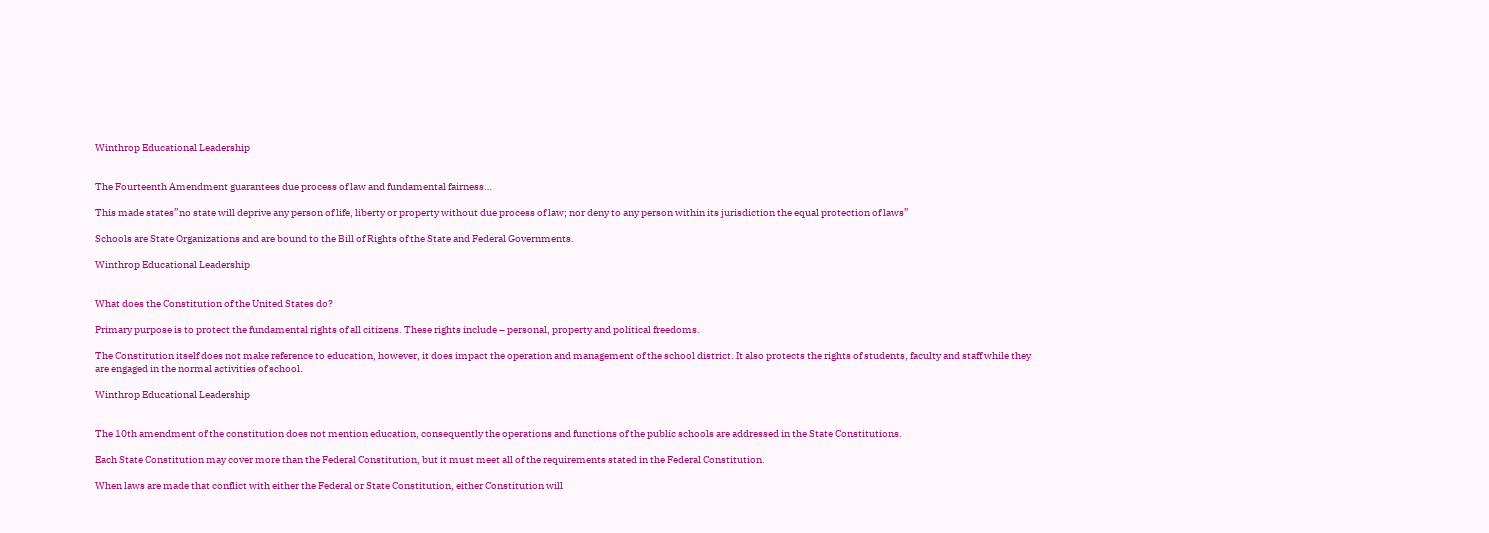Winthrop Educational Leadership


The Fourteenth Amendment guarantees due process of law and fundamental fairness…

This made states”no state will deprive any person of life, liberty or property without due process of law; nor deny to any person within its jurisdiction the equal protection of laws”

Schools are State Organizations and are bound to the Bill of Rights of the State and Federal Governments.

Winthrop Educational Leadership


What does the Constitution of the United States do?

Primary purpose is to protect the fundamental rights of all citizens. These rights include – personal, property and political freedoms.

The Constitution itself does not make reference to education, however, it does impact the operation and management of the school district. It also protects the rights of students, faculty and staff while they are engaged in the normal activities of school.

Winthrop Educational Leadership


The 10th amendment of the constitution does not mention education, consequently the operations and functions of the public schools are addressed in the State Constitutions.

Each State Constitution may cover more than the Federal Constitution, but it must meet all of the requirements stated in the Federal Constitution.

When laws are made that conflict with either the Federal or State Constitution, either Constitution will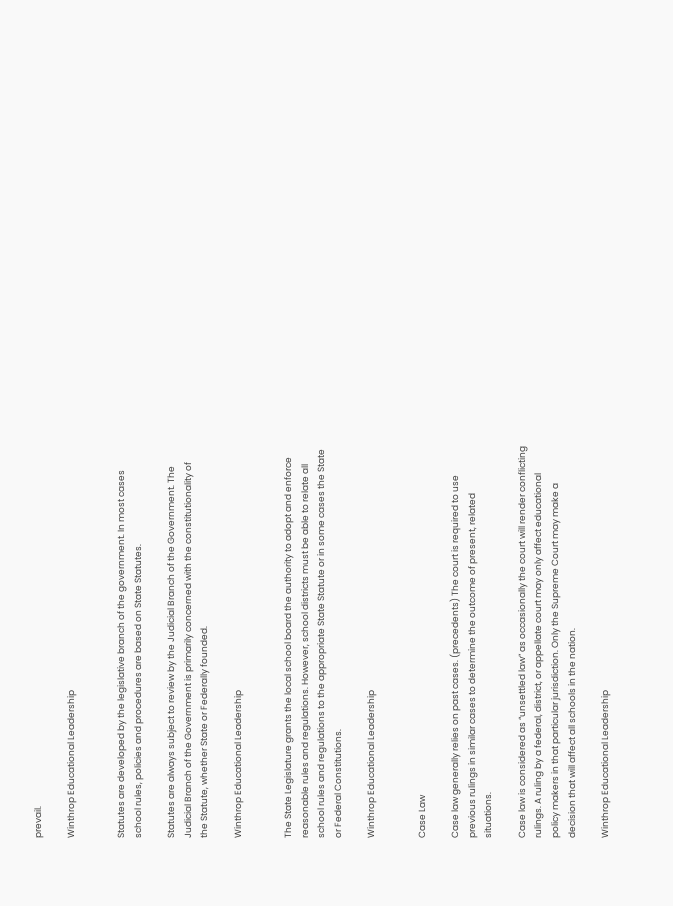prevail.

Winthrop Educational Leadership


Statutes are developed by the legislative branch of the government. In most cases school rules, policies and procedures are based on State Statutes.

Statutes are always subject to review by the Judicial Branch of the Government. The Judicial Branch of the Government is primarily concerned with the constitutionality of the Statute, whether State or Federally founded.

Winthrop Educational Leadership


The State Legislature grants the local school board the authority to adopt and enforce reasonable rules and regulations. However, school districts must be able to relate all school rules and regulations to the appropriate State Statute or in some cases the State or Federal Constitutions.

Winthrop Educational Leadership


Case Law

Case law generally relies on past cases. (precedents) The court is required to use previous rulings in similar cases to determine the outcome of present, related situations.

Case law is considered as “unsettled law” as occasionally the court will render conflicting rulings. A ruling by a federal, district, or appellate court may only affect educational policy makers in that particular jurisdiction. Only the Supreme Court may make a decision that will affect all schools in the nation.

Winthrop Educational Leadership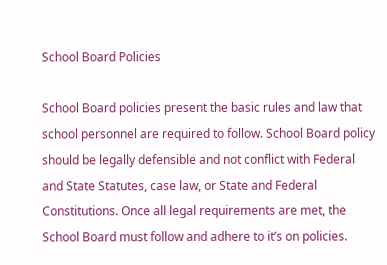School Board Policies

School Board policies present the basic rules and law that school personnel are required to follow. School Board policy should be legally defensible and not conflict with Federal and State Statutes, case law, or State and Federal Constitutions. Once all legal requirements are met, the School Board must follow and adhere to it’s on policies.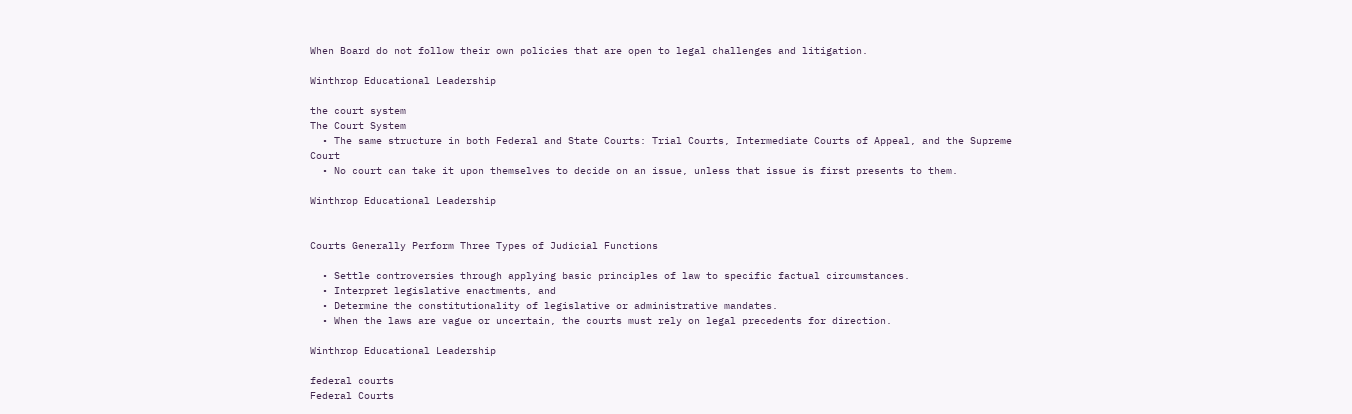When Board do not follow their own policies that are open to legal challenges and litigation.

Winthrop Educational Leadership

the court system
The Court System
  • The same structure in both Federal and State Courts: Trial Courts, Intermediate Courts of Appeal, and the Supreme Court
  • No court can take it upon themselves to decide on an issue, unless that issue is first presents to them.

Winthrop Educational Leadership


Courts Generally Perform Three Types of Judicial Functions

  • Settle controversies through applying basic principles of law to specific factual circumstances.
  • Interpret legislative enactments, and
  • Determine the constitutionality of legislative or administrative mandates.
  • When the laws are vague or uncertain, the courts must rely on legal precedents for direction.

Winthrop Educational Leadership

federal courts
Federal Courts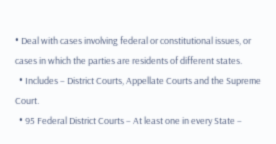• Deal with cases involving federal or constitutional issues, or cases in which the parties are residents of different states.
  • Includes – District Courts, Appellate Courts and the Supreme Court.
  • 95 Federal District Courts – At least one in every State –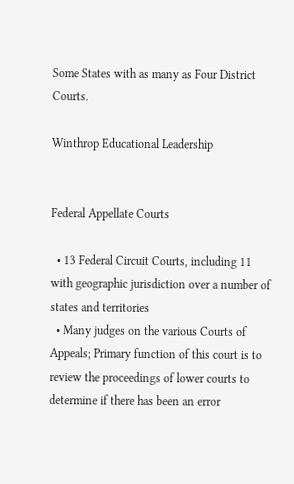Some States with as many as Four District Courts.

Winthrop Educational Leadership


Federal Appellate Courts

  • 13 Federal Circuit Courts, including 11 with geographic jurisdiction over a number of states and territories
  • Many judges on the various Courts of Appeals; Primary function of this court is to review the proceedings of lower courts to determine if there has been an error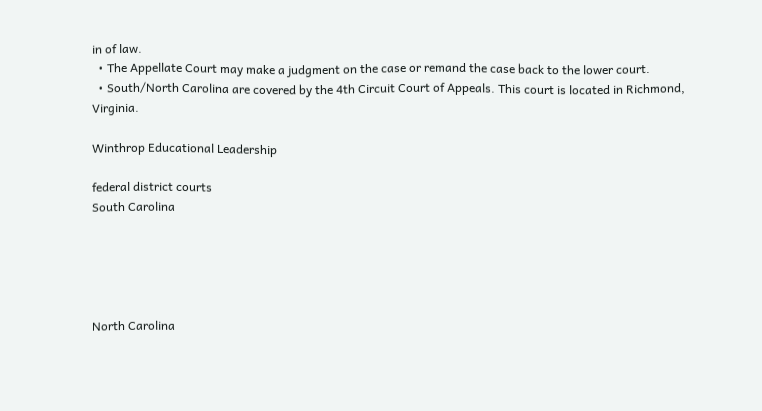in of law.
  • The Appellate Court may make a judgment on the case or remand the case back to the lower court.
  • South/North Carolina are covered by the 4th Circuit Court of Appeals. This court is located in Richmond, Virginia.

Winthrop Educational Leadership

federal district courts
South Carolina





North Carolina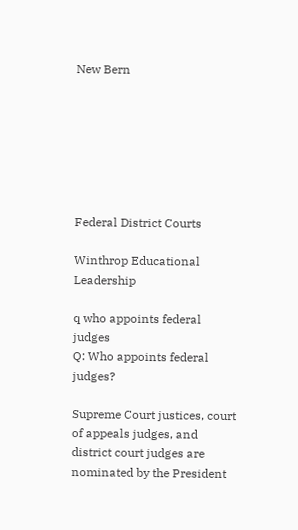New Bern







Federal District Courts

Winthrop Educational Leadership

q who appoints federal judges
Q: Who appoints federal judges?

Supreme Court justices, court of appeals judges, and district court judges are nominated by the President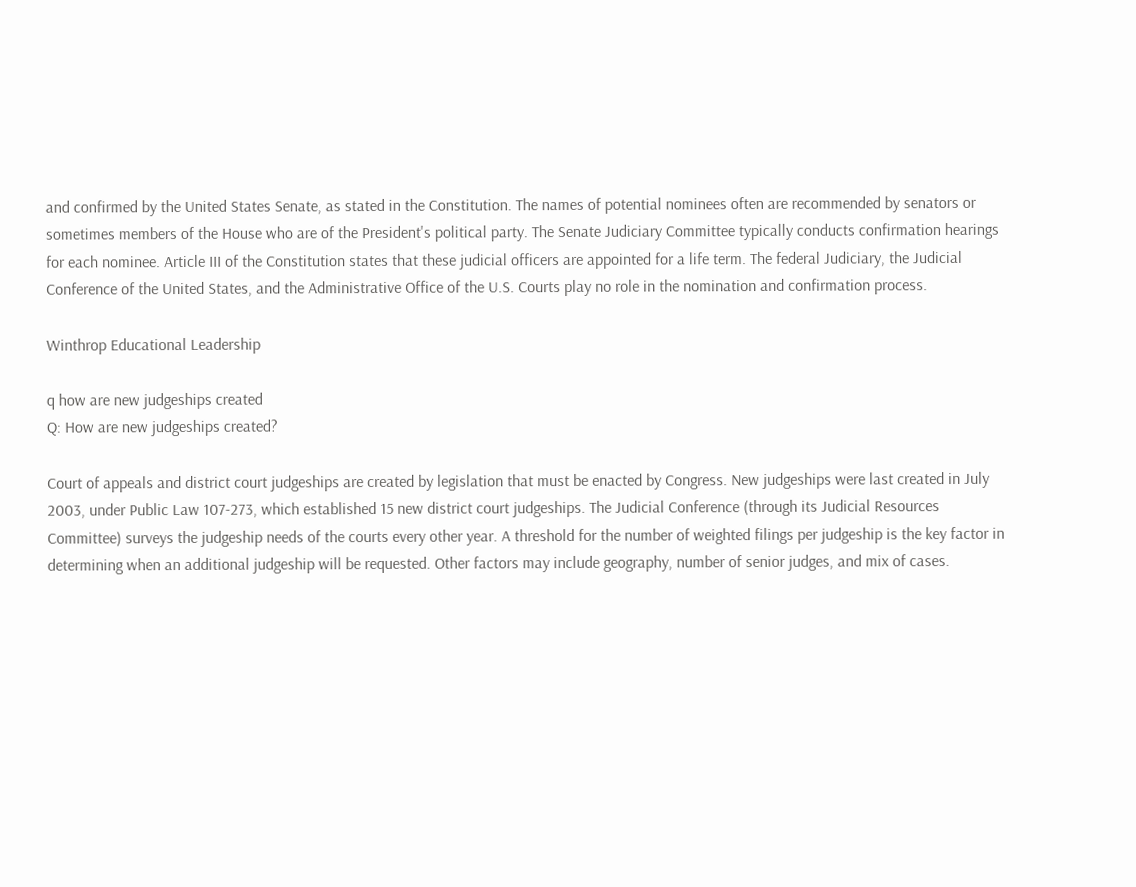and confirmed by the United States Senate, as stated in the Constitution. The names of potential nominees often are recommended by senators or sometimes members of the House who are of the President's political party. The Senate Judiciary Committee typically conducts confirmation hearings for each nominee. Article III of the Constitution states that these judicial officers are appointed for a life term. The federal Judiciary, the Judicial Conference of the United States, and the Administrative Office of the U.S. Courts play no role in the nomination and confirmation process.

Winthrop Educational Leadership

q how are new judgeships created
Q: How are new judgeships created?

Court of appeals and district court judgeships are created by legislation that must be enacted by Congress. New judgeships were last created in July 2003, under Public Law 107-273, which established 15 new district court judgeships. The Judicial Conference (through its Judicial Resources Committee) surveys the judgeship needs of the courts every other year. A threshold for the number of weighted filings per judgeship is the key factor in determining when an additional judgeship will be requested. Other factors may include geography, number of senior judges, and mix of cases.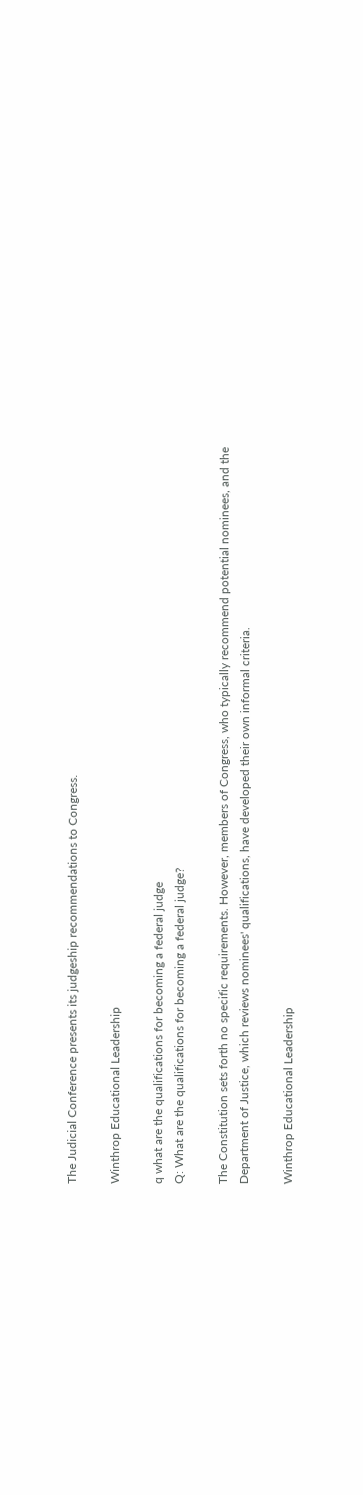The Judicial Conference presents its judgeship recommendations to Congress.

Winthrop Educational Leadership

q what are the qualifications for becoming a federal judge
Q: What are the qualifications for becoming a federal judge?

The Constitution sets forth no specific requirements. However, members of Congress, who typically recommend potential nominees, and the Department of Justice, which reviews nominees' qualifications, have developed their own informal criteria.

Winthrop Educational Leadership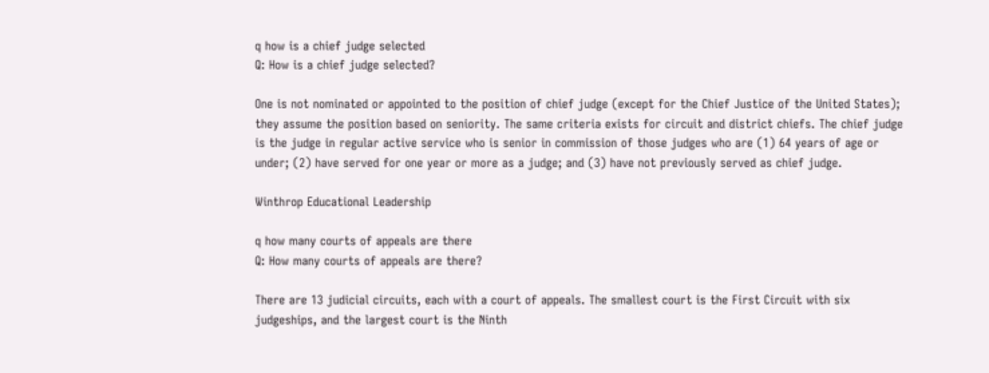q how is a chief judge selected
Q: How is a chief judge selected?

One is not nominated or appointed to the position of chief judge (except for the Chief Justice of the United States); they assume the position based on seniority. The same criteria exists for circuit and district chiefs. The chief judge is the judge in regular active service who is senior in commission of those judges who are (1) 64 years of age or under; (2) have served for one year or more as a judge; and (3) have not previously served as chief judge.

Winthrop Educational Leadership

q how many courts of appeals are there
Q: How many courts of appeals are there?

There are 13 judicial circuits, each with a court of appeals. The smallest court is the First Circuit with six judgeships, and the largest court is the Ninth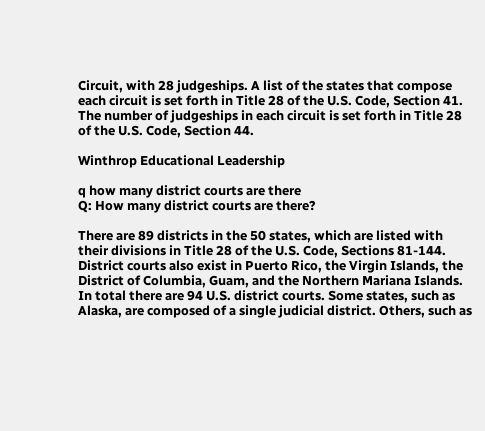Circuit, with 28 judgeships. A list of the states that compose each circuit is set forth in Title 28 of the U.S. Code, Section 41. The number of judgeships in each circuit is set forth in Title 28 of the U.S. Code, Section 44.

Winthrop Educational Leadership

q how many district courts are there
Q: How many district courts are there?

There are 89 districts in the 50 states, which are listed with their divisions in Title 28 of the U.S. Code, Sections 81-144. District courts also exist in Puerto Rico, the Virgin Islands, the District of Columbia, Guam, and the Northern Mariana Islands. In total there are 94 U.S. district courts. Some states, such as Alaska, are composed of a single judicial district. Others, such as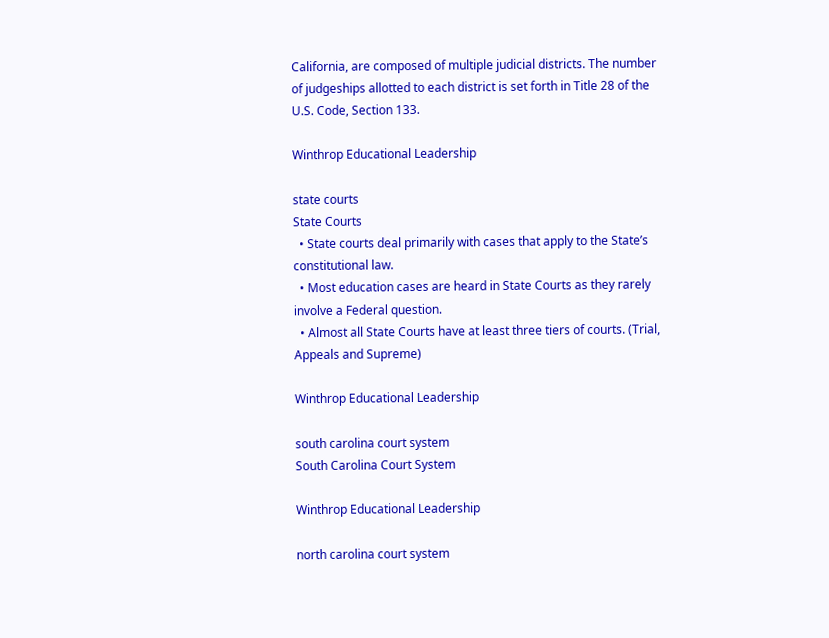California, are composed of multiple judicial districts. The number of judgeships allotted to each district is set forth in Title 28 of the U.S. Code, Section 133.

Winthrop Educational Leadership

state courts
State Courts
  • State courts deal primarily with cases that apply to the State’s constitutional law.
  • Most education cases are heard in State Courts as they rarely involve a Federal question.
  • Almost all State Courts have at least three tiers of courts. (Trial, Appeals and Supreme)

Winthrop Educational Leadership

south carolina court system
South Carolina Court System

Winthrop Educational Leadership

north carolina court system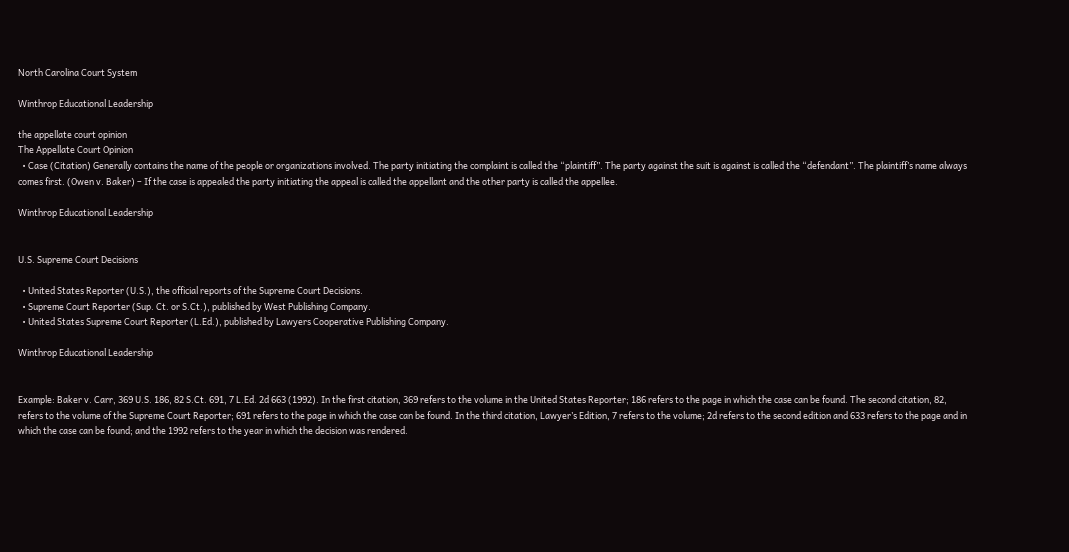North Carolina Court System

Winthrop Educational Leadership

the appellate court opinion
The Appellate Court Opinion
  • Case (Citation) Generally contains the name of the people or organizations involved. The party initiating the complaint is called the “plaintiff”. The party against the suit is against is called the “defendant”. The plaintiff’s name always comes first. (Owen v. Baker) – If the case is appealed the party initiating the appeal is called the appellant and the other party is called the appellee.

Winthrop Educational Leadership


U.S. Supreme Court Decisions

  • United States Reporter (U.S.), the official reports of the Supreme Court Decisions.
  • Supreme Court Reporter (Sup. Ct. or S.Ct.), published by West Publishing Company.
  • United States Supreme Court Reporter (L.Ed.), published by Lawyers Cooperative Publishing Company.

Winthrop Educational Leadership


Example: Baker v. Carr, 369 U.S. 186, 82 S.Ct. 691, 7 L.Ed. 2d 663 (1992). In the first citation, 369 refers to the volume in the United States Reporter; 186 refers to the page in which the case can be found. The second citation, 82, refers to the volume of the Supreme Court Reporter; 691 refers to the page in which the case can be found. In the third citation, Lawyer’s Edition, 7 refers to the volume; 2d refers to the second edition and 633 refers to the page and in which the case can be found; and the 1992 refers to the year in which the decision was rendered.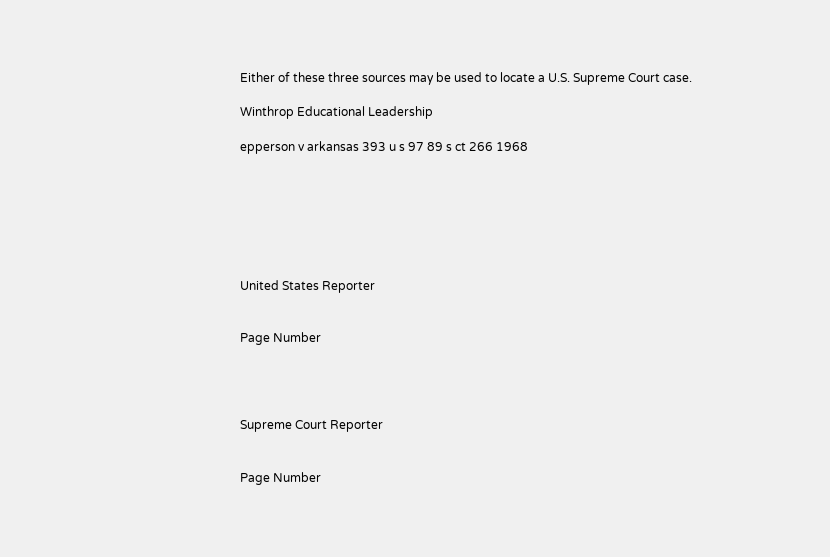Either of these three sources may be used to locate a U.S. Supreme Court case.

Winthrop Educational Leadership

epperson v arkansas 393 u s 97 89 s ct 266 1968







United States Reporter


Page Number




Supreme Court Reporter


Page Number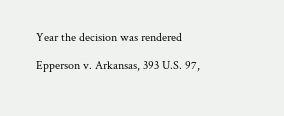Year the decision was rendered

Epperson v. Arkansas, 393 U.S. 97,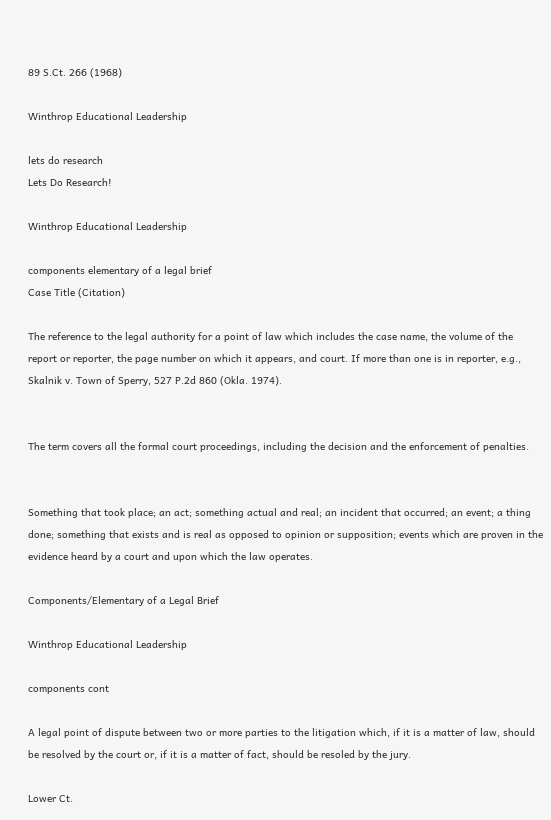89 S.Ct. 266 (1968)

Winthrop Educational Leadership

lets do research
Lets Do Research!

Winthrop Educational Leadership

components elementary of a legal brief
Case Title (Citation)

The reference to the legal authority for a point of law which includes the case name, the volume of the report or reporter, the page number on which it appears, and court. If more than one is in reporter, e.g., Skalnik v. Town of Sperry, 527 P.2d 860 (Okla. 1974).


The term covers all the formal court proceedings, including the decision and the enforcement of penalties.


Something that took place; an act; something actual and real; an incident that occurred; an event; a thing done; something that exists and is real as opposed to opinion or supposition; events which are proven in the evidence heard by a court and upon which the law operates.

Components/Elementary of a Legal Brief

Winthrop Educational Leadership

components cont

A legal point of dispute between two or more parties to the litigation which, if it is a matter of law, should be resolved by the court or, if it is a matter of fact, should be resoled by the jury.

Lower Ct.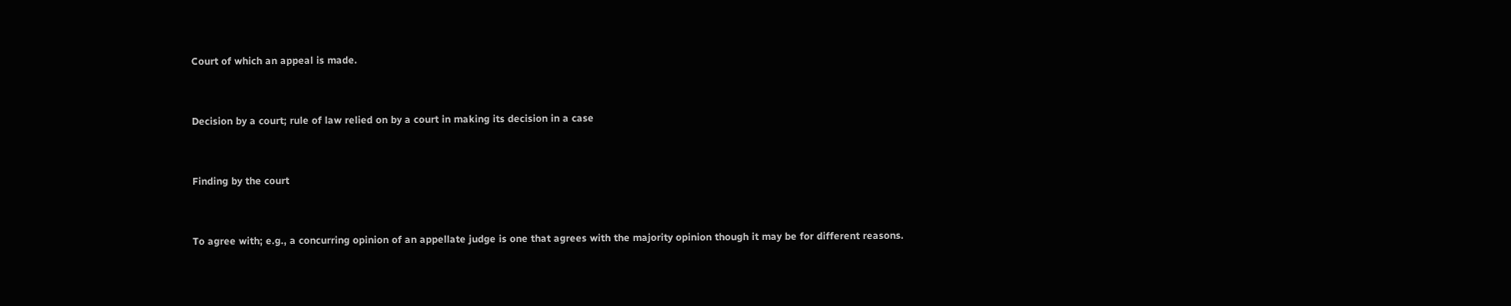Court of which an appeal is made.


Decision by a court; rule of law relied on by a court in making its decision in a case


Finding by the court


To agree with; e.g., a concurring opinion of an appellate judge is one that agrees with the majority opinion though it may be for different reasons.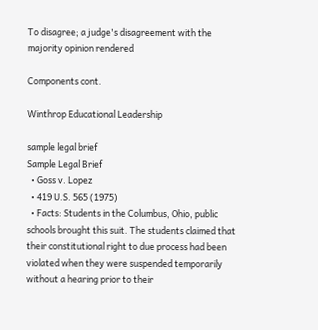To disagree; a judge's disagreement with the majority opinion rendered

Components cont.

Winthrop Educational Leadership

sample legal brief
Sample Legal Brief
  • Goss v. Lopez
  • 419 U.S. 565 (1975)
  • Facts: Students in the Columbus, Ohio, public schools brought this suit. The students claimed that their constitutional right to due process had been violated when they were suspended temporarily without a hearing prior to their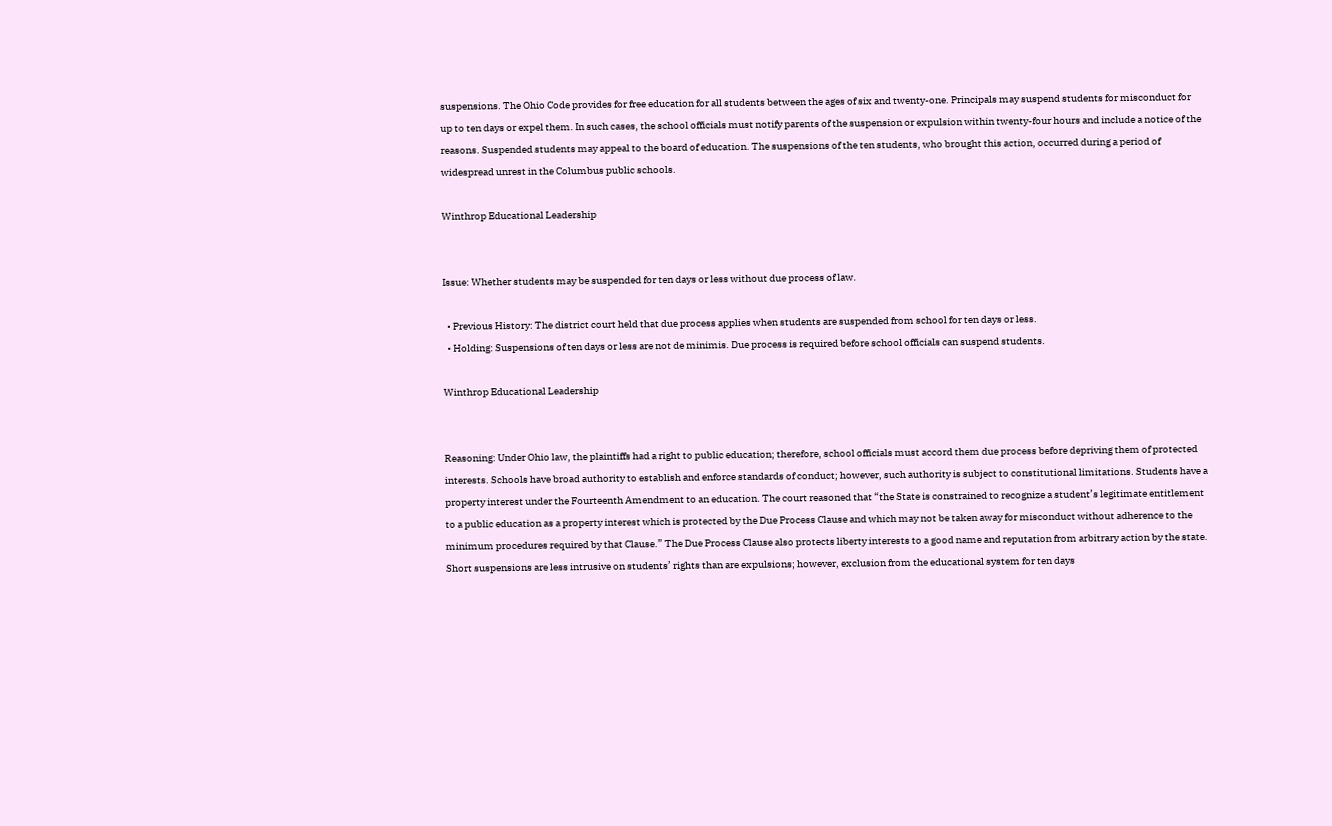suspensions. The Ohio Code provides for free education for all students between the ages of six and twenty-one. Principals may suspend students for misconduct for up to ten days or expel them. In such cases, the school officials must notify parents of the suspension or expulsion within twenty-four hours and include a notice of the reasons. Suspended students may appeal to the board of education. The suspensions of the ten students, who brought this action, occurred during a period of widespread unrest in the Columbus public schools.

Winthrop Educational Leadership


Issue: Whether students may be suspended for ten days or less without due process of law.

  • Previous History: The district court held that due process applies when students are suspended from school for ten days or less.
  • Holding: Suspensions of ten days or less are not de minimis. Due process is required before school officials can suspend students.

Winthrop Educational Leadership


Reasoning: Under Ohio law, the plaintiffs had a right to public education; therefore, school officials must accord them due process before depriving them of protected interests. Schools have broad authority to establish and enforce standards of conduct; however, such authority is subject to constitutional limitations. Students have a property interest under the Fourteenth Amendment to an education. The court reasoned that “the State is constrained to recognize a student’s legitimate entitlement to a public education as a property interest which is protected by the Due Process Clause and which may not be taken away for misconduct without adherence to the minimum procedures required by that Clause.” The Due Process Clause also protects liberty interests to a good name and reputation from arbitrary action by the state. Short suspensions are less intrusive on students’ rights than are expulsions; however, exclusion from the educational system for ten days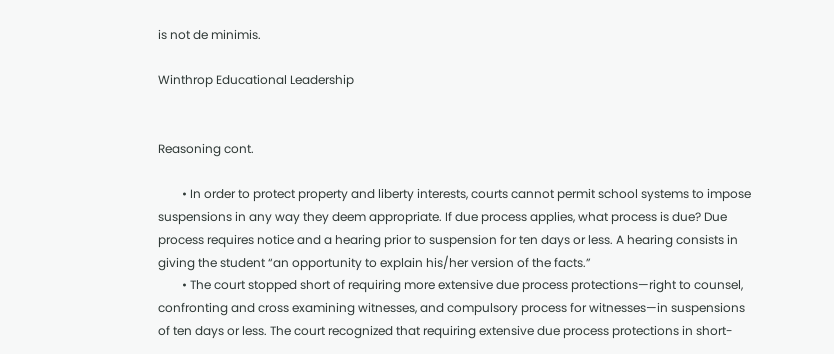is not de minimis.

Winthrop Educational Leadership


Reasoning cont.

        • In order to protect property and liberty interests, courts cannot permit school systems to impose suspensions in any way they deem appropriate. If due process applies, what process is due? Due process requires notice and a hearing prior to suspension for ten days or less. A hearing consists in giving the student “an opportunity to explain his/her version of the facts.”
        • The court stopped short of requiring more extensive due process protections—right to counsel, confronting and cross examining witnesses, and compulsory process for witnesses—in suspensions of ten days or less. The court recognized that requiring extensive due process protections in short-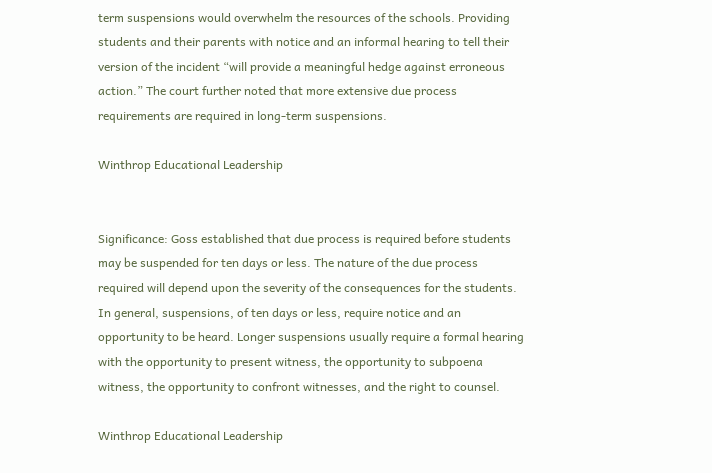term suspensions would overwhelm the resources of the schools. Providing students and their parents with notice and an informal hearing to tell their version of the incident “will provide a meaningful hedge against erroneous action.” The court further noted that more extensive due process requirements are required in long-term suspensions.

Winthrop Educational Leadership


Significance: Goss established that due process is required before students may be suspended for ten days or less. The nature of the due process required will depend upon the severity of the consequences for the students. In general, suspensions, of ten days or less, require notice and an opportunity to be heard. Longer suspensions usually require a formal hearing with the opportunity to present witness, the opportunity to subpoena witness, the opportunity to confront witnesses, and the right to counsel.

Winthrop Educational Leadership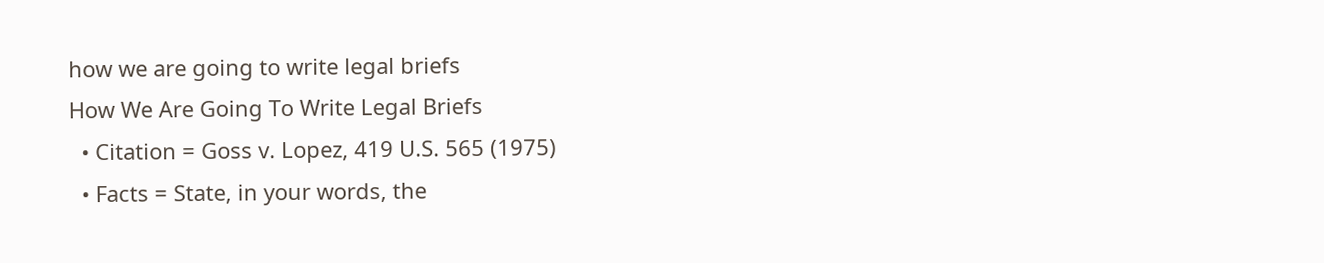how we are going to write legal briefs
How We Are Going To Write Legal Briefs
  • Citation = Goss v. Lopez, 419 U.S. 565 (1975)
  • Facts = State, in your words, the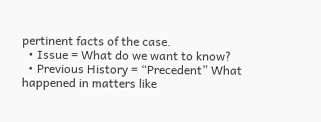pertinent facts of the case.
  • Issue = What do we want to know?
  • Previous History = “Precedent” What happened in matters like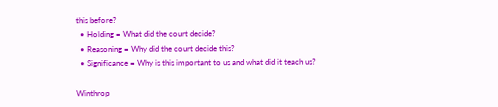this before?
  • Holding = What did the court decide?
  • Reasoning = Why did the court decide this?
  • Significance = Why is this important to us and what did it teach us?

Winthrop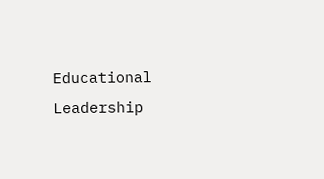Educational Leadership